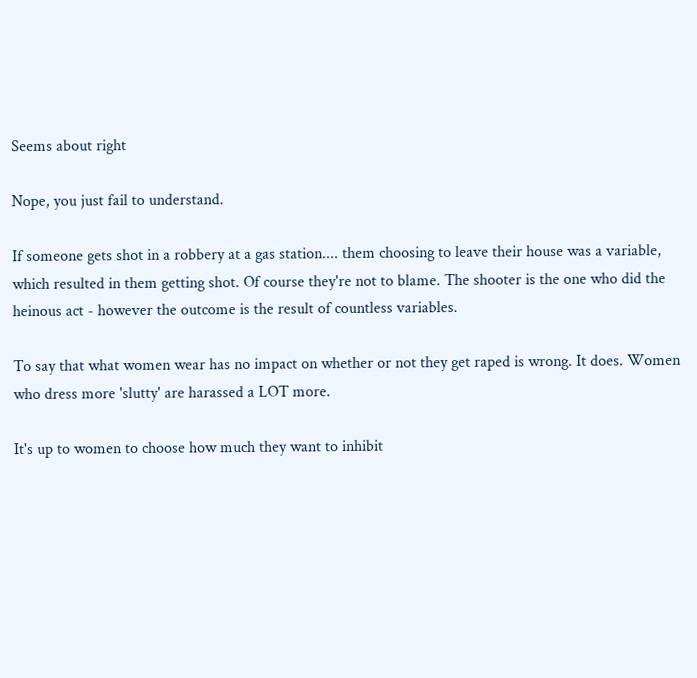Seems about right

Nope, you just fail to understand.

If someone gets shot in a robbery at a gas station.... them choosing to leave their house was a variable, which resulted in them getting shot. Of course they're not to blame. The shooter is the one who did the heinous act - however the outcome is the result of countless variables.

To say that what women wear has no impact on whether or not they get raped is wrong. It does. Women who dress more 'slutty' are harassed a LOT more.

It's up to women to choose how much they want to inhibit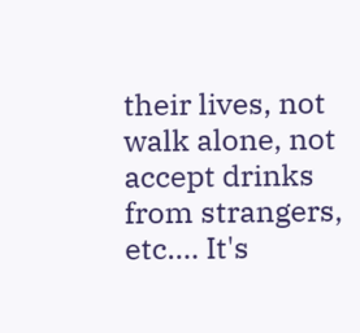their lives, not walk alone, not accept drinks from strangers, etc.... It's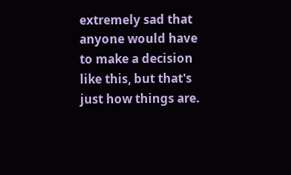extremely sad that anyone would have to make a decision like this, but that's just how things are.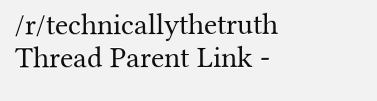/r/technicallythetruth Thread Parent Link -